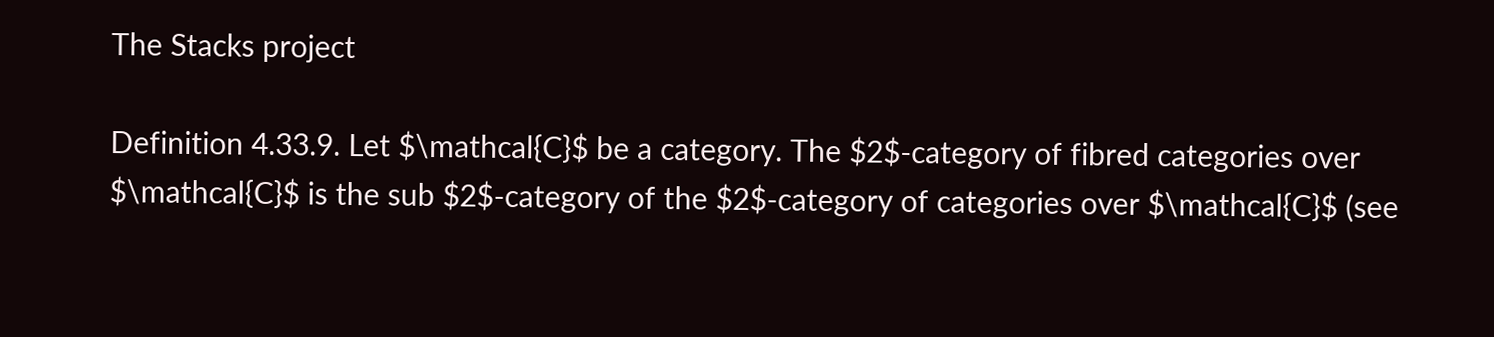The Stacks project

Definition 4.33.9. Let $\mathcal{C}$ be a category. The $2$-category of fibred categories over $\mathcal{C}$ is the sub $2$-category of the $2$-category of categories over $\mathcal{C}$ (see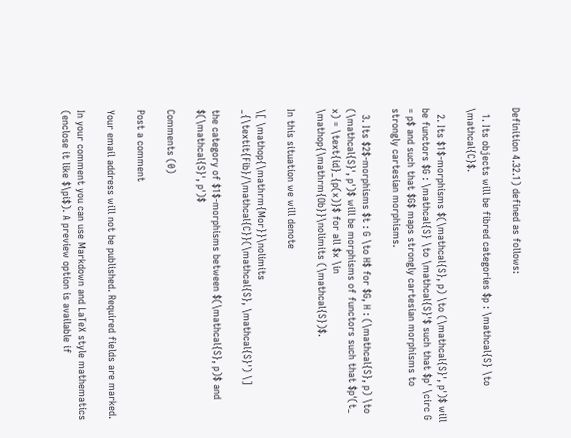Definition 4.32.1) defined as follows:

  1. Its objects will be fibred categories $p : \mathcal{S} \to \mathcal{C}$.

  2. Its $1$-morphisms $(\mathcal{S}, p) \to (\mathcal{S}', p')$ will be functors $G : \mathcal{S} \to \mathcal{S}'$ such that $p' \circ G = p$ and such that $G$ maps strongly cartesian morphisms to strongly cartesian morphisms.

  3. Its $2$-morphisms $t : G \to H$ for $G, H : (\mathcal{S}, p) \to (\mathcal{S}', p')$ will be morphisms of functors such that $p'(t_ x) = \text{id}_{p(x)}$ for all $x \in \mathop{\mathrm{Ob}}\nolimits (\mathcal{S})$.

In this situation we will denote

\[ \mathop{\mathrm{Mor}}\nolimits _{\textit{Fib}/\mathcal{C}}(\mathcal{S}, \mathcal{S}') \]

the category of $1$-morphisms between $(\mathcal{S}, p)$ and $(\mathcal{S}', p')$

Comments (0)

Post a comment

Your email address will not be published. Required fields are marked.

In your comment you can use Markdown and LaTeX style mathematics (enclose it like $\pi$). A preview option is available if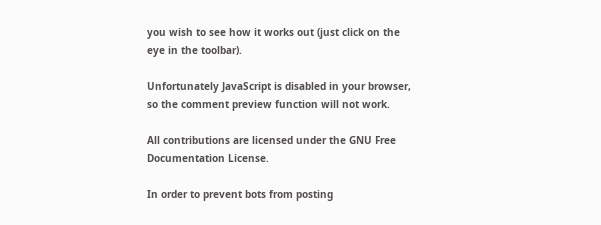you wish to see how it works out (just click on the eye in the toolbar).

Unfortunately JavaScript is disabled in your browser, so the comment preview function will not work.

All contributions are licensed under the GNU Free Documentation License.

In order to prevent bots from posting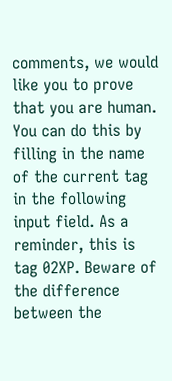comments, we would like you to prove that you are human. You can do this by filling in the name of the current tag in the following input field. As a reminder, this is tag 02XP. Beware of the difference between the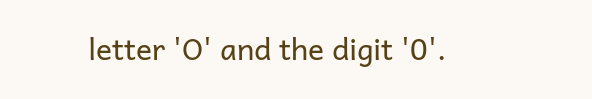letter 'O' and the digit '0'.